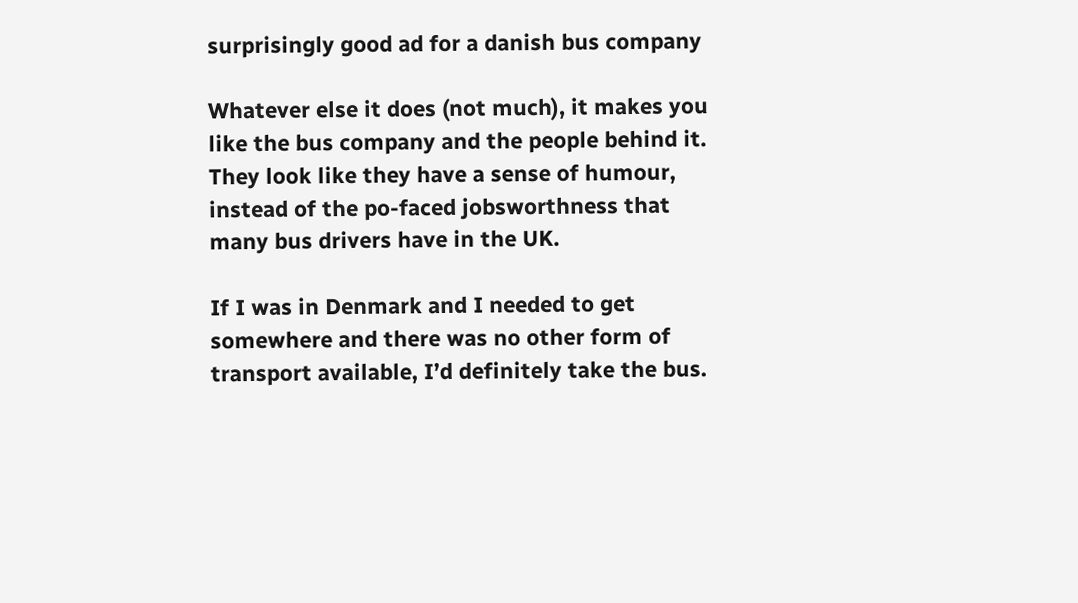surprisingly good ad for a danish bus company

Whatever else it does (not much), it makes you like the bus company and the people behind it. They look like they have a sense of humour, instead of the po-faced jobsworthness that many bus drivers have in the UK.

If I was in Denmark and I needed to get somewhere and there was no other form of transport available, I’d definitely take the bus.